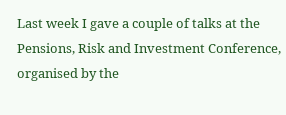Last week I gave a couple of talks at the Pensions, Risk and Investment Conference, organised by the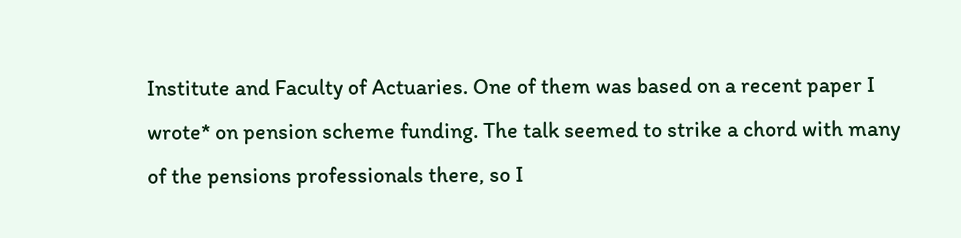Institute and Faculty of Actuaries. One of them was based on a recent paper I wrote* on pension scheme funding. The talk seemed to strike a chord with many of the pensions professionals there, so I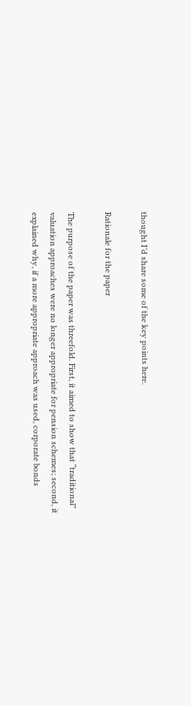thought I’d share some of the key points here.

Rationale for the paper

The purpose of the paper was threefold. First, it aimed to show that “traditional” valuation approaches were no longer appropriate for pension schemes; second, it explained why, if a more appropriate approach was used, corporate bonds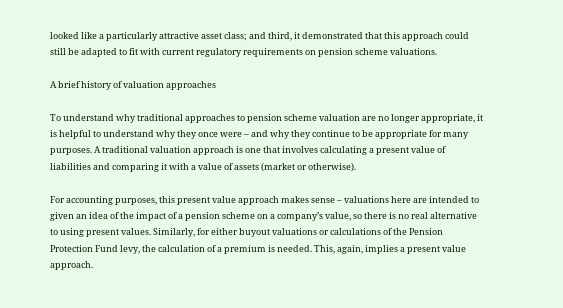looked like a particularly attractive asset class; and third, it demonstrated that this approach could still be adapted to fit with current regulatory requirements on pension scheme valuations.

A brief history of valuation approaches

To understand why traditional approaches to pension scheme valuation are no longer appropriate, it is helpful to understand why they once were – and why they continue to be appropriate for many purposes. A traditional valuation approach is one that involves calculating a present value of liabilities and comparing it with a value of assets (market or otherwise).

For accounting purposes, this present value approach makes sense – valuations here are intended to given an idea of the impact of a pension scheme on a company’s value, so there is no real alternative to using present values. Similarly, for either buyout valuations or calculations of the Pension Protection Fund levy, the calculation of a premium is needed. This, again, implies a present value approach.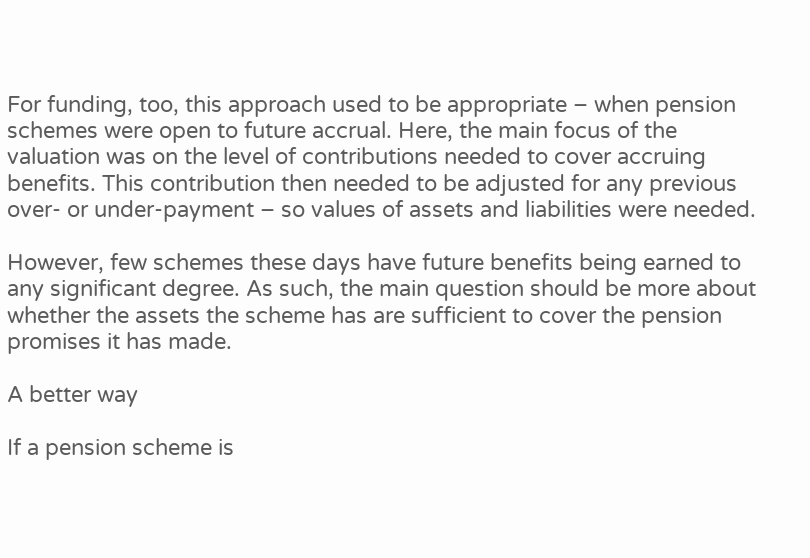For funding, too, this approach used to be appropriate – when pension schemes were open to future accrual. Here, the main focus of the valuation was on the level of contributions needed to cover accruing benefits. This contribution then needed to be adjusted for any previous over- or under-payment – so values of assets and liabilities were needed.

However, few schemes these days have future benefits being earned to any significant degree. As such, the main question should be more about whether the assets the scheme has are sufficient to cover the pension promises it has made.

A better way

If a pension scheme is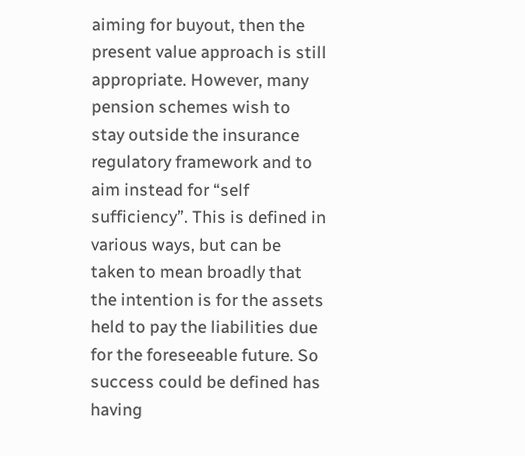aiming for buyout, then the present value approach is still appropriate. However, many pension schemes wish to stay outside the insurance regulatory framework and to aim instead for “self sufficiency”. This is defined in various ways, but can be taken to mean broadly that the intention is for the assets held to pay the liabilities due for the foreseeable future. So success could be defined has having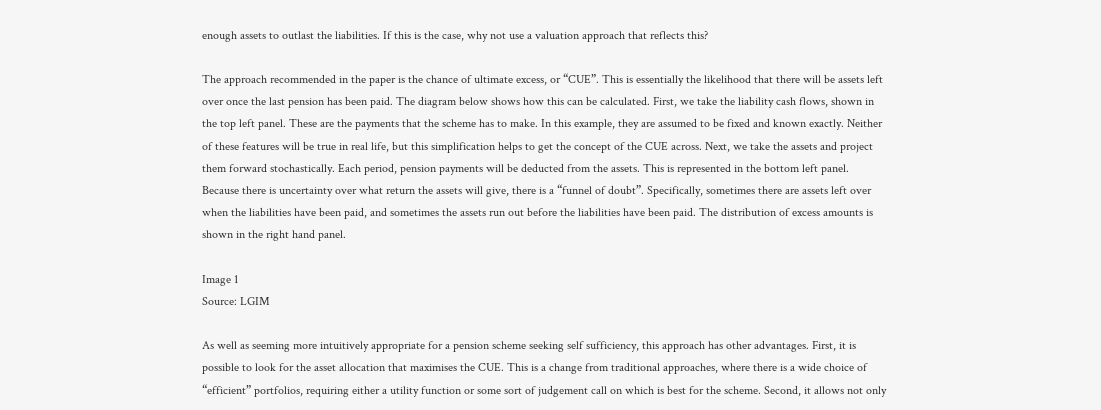enough assets to outlast the liabilities. If this is the case, why not use a valuation approach that reflects this?

The approach recommended in the paper is the chance of ultimate excess, or “CUE”. This is essentially the likelihood that there will be assets left over once the last pension has been paid. The diagram below shows how this can be calculated. First, we take the liability cash flows, shown in the top left panel. These are the payments that the scheme has to make. In this example, they are assumed to be fixed and known exactly. Neither of these features will be true in real life, but this simplification helps to get the concept of the CUE across. Next, we take the assets and project them forward stochastically. Each period, pension payments will be deducted from the assets. This is represented in the bottom left panel. Because there is uncertainty over what return the assets will give, there is a “funnel of doubt”. Specifically, sometimes there are assets left over when the liabilities have been paid, and sometimes the assets run out before the liabilities have been paid. The distribution of excess amounts is shown in the right hand panel.

Image 1
Source: LGIM

As well as seeming more intuitively appropriate for a pension scheme seeking self sufficiency, this approach has other advantages. First, it is possible to look for the asset allocation that maximises the CUE. This is a change from traditional approaches, where there is a wide choice of “efficient” portfolios, requiring either a utility function or some sort of judgement call on which is best for the scheme. Second, it allows not only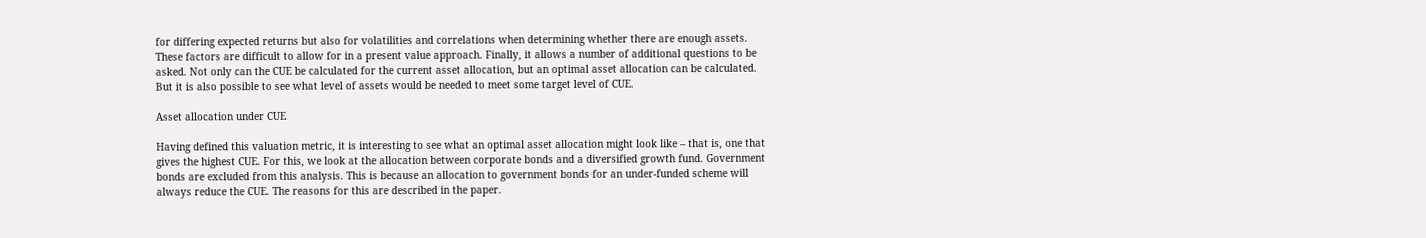for differing expected returns but also for volatilities and correlations when determining whether there are enough assets. These factors are difficult to allow for in a present value approach. Finally, it allows a number of additional questions to be asked. Not only can the CUE be calculated for the current asset allocation, but an optimal asset allocation can be calculated. But it is also possible to see what level of assets would be needed to meet some target level of CUE.

Asset allocation under CUE

Having defined this valuation metric, it is interesting to see what an optimal asset allocation might look like – that is, one that gives the highest CUE. For this, we look at the allocation between corporate bonds and a diversified growth fund. Government bonds are excluded from this analysis. This is because an allocation to government bonds for an under-funded scheme will always reduce the CUE. The reasons for this are described in the paper.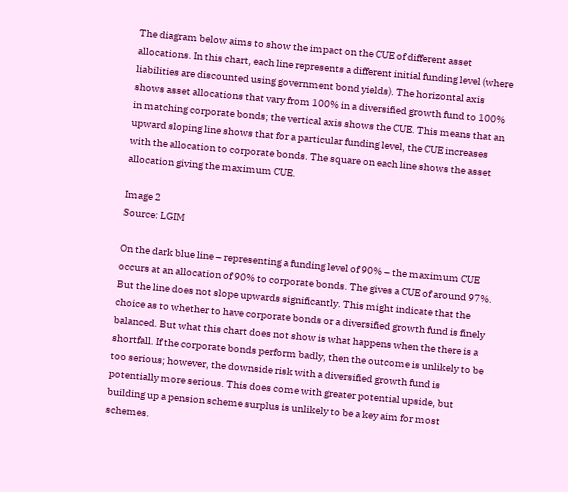The diagram below aims to show the impact on the CUE of different asset allocations. In this chart, each line represents a different initial funding level (where liabilities are discounted using government bond yields). The horizontal axis shows asset allocations that vary from 100% in a diversified growth fund to 100% in matching corporate bonds; the vertical axis shows the CUE. This means that an upward sloping line shows that for a particular funding level, the CUE increases with the allocation to corporate bonds. The square on each line shows the asset allocation giving the maximum CUE.

Image 2
Source: LGIM

On the dark blue line – representing a funding level of 90% – the maximum CUE occurs at an allocation of 90% to corporate bonds. The gives a CUE of around 97%. But the line does not slope upwards significantly. This might indicate that the choice as to whether to have corporate bonds or a diversified growth fund is finely balanced. But what this chart does not show is what happens when the there is a shortfall. If the corporate bonds perform badly, then the outcome is unlikely to be too serious; however, the downside risk with a diversified growth fund is potentially more serious. This does come with greater potential upside, but building up a pension scheme surplus is unlikely to be a key aim for most schemes.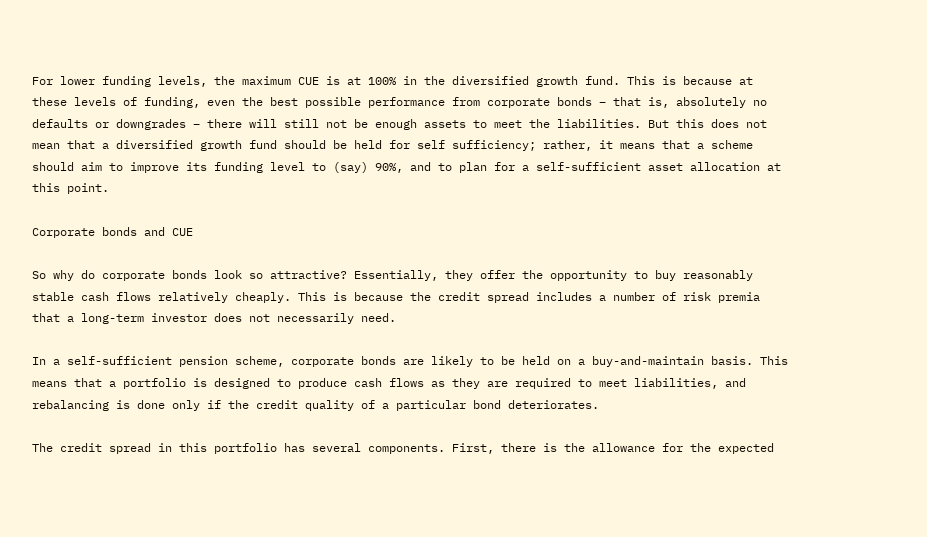For lower funding levels, the maximum CUE is at 100% in the diversified growth fund. This is because at these levels of funding, even the best possible performance from corporate bonds – that is, absolutely no defaults or downgrades – there will still not be enough assets to meet the liabilities. But this does not mean that a diversified growth fund should be held for self sufficiency; rather, it means that a scheme should aim to improve its funding level to (say) 90%, and to plan for a self-sufficient asset allocation at this point.

Corporate bonds and CUE

So why do corporate bonds look so attractive? Essentially, they offer the opportunity to buy reasonably stable cash flows relatively cheaply. This is because the credit spread includes a number of risk premia that a long-term investor does not necessarily need.

In a self-sufficient pension scheme, corporate bonds are likely to be held on a buy-and-maintain basis. This means that a portfolio is designed to produce cash flows as they are required to meet liabilities, and rebalancing is done only if the credit quality of a particular bond deteriorates.

The credit spread in this portfolio has several components. First, there is the allowance for the expected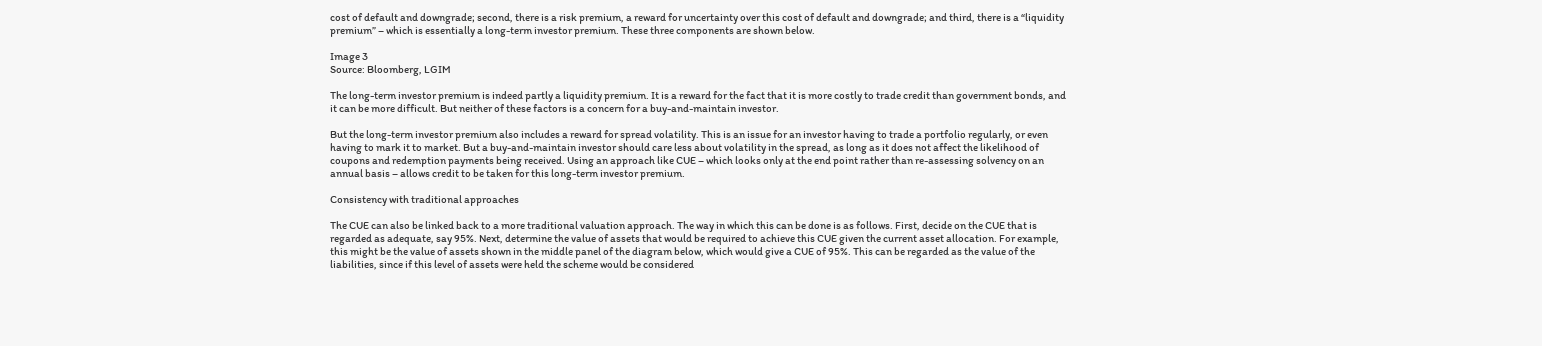cost of default and downgrade; second, there is a risk premium, a reward for uncertainty over this cost of default and downgrade; and third, there is a “liquidity premium” – which is essentially a long-term investor premium. These three components are shown below.

Image 3
Source: Bloomberg, LGIM

The long-term investor premium is indeed partly a liquidity premium. It is a reward for the fact that it is more costly to trade credit than government bonds, and it can be more difficult. But neither of these factors is a concern for a buy-and-maintain investor.

But the long-term investor premium also includes a reward for spread volatility. This is an issue for an investor having to trade a portfolio regularly, or even having to mark it to market. But a buy-and-maintain investor should care less about volatility in the spread, as long as it does not affect the likelihood of coupons and redemption payments being received. Using an approach like CUE – which looks only at the end point rather than re-assessing solvency on an annual basis – allows credit to be taken for this long-term investor premium.

Consistency with traditional approaches

The CUE can also be linked back to a more traditional valuation approach. The way in which this can be done is as follows. First, decide on the CUE that is regarded as adequate, say 95%. Next, determine the value of assets that would be required to achieve this CUE given the current asset allocation. For example, this might be the value of assets shown in the middle panel of the diagram below, which would give a CUE of 95%. This can be regarded as the value of the liabilities, since if this level of assets were held the scheme would be considered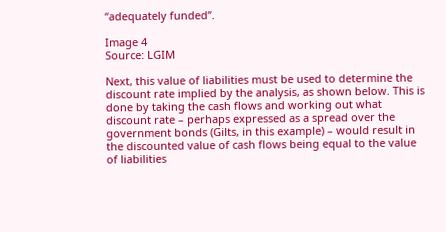“adequately funded”.

Image 4
Source: LGIM

Next, this value of liabilities must be used to determine the discount rate implied by the analysis, as shown below. This is done by taking the cash flows and working out what discount rate – perhaps expressed as a spread over the government bonds (Gilts, in this example) – would result in the discounted value of cash flows being equal to the value of liabilities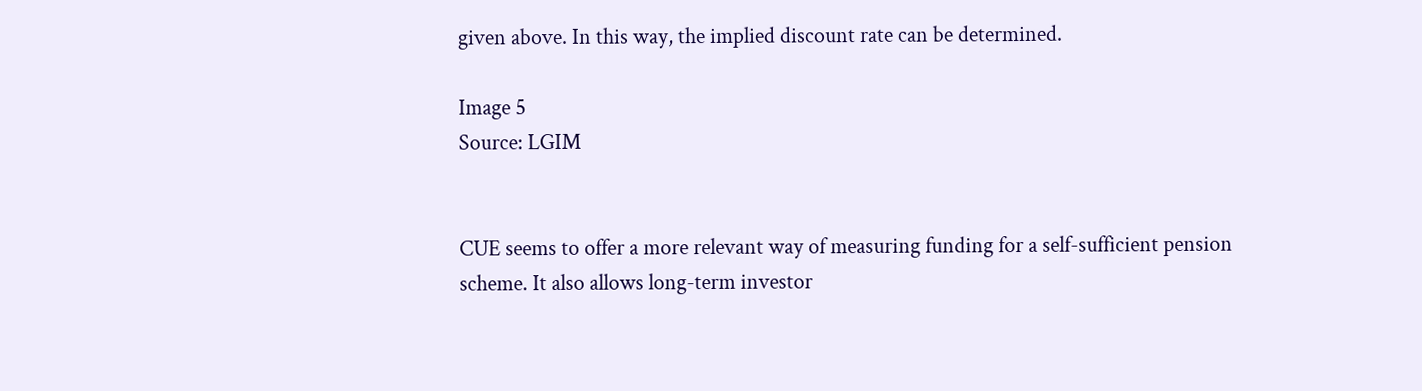given above. In this way, the implied discount rate can be determined.

Image 5
Source: LGIM


CUE seems to offer a more relevant way of measuring funding for a self-sufficient pension scheme. It also allows long-term investor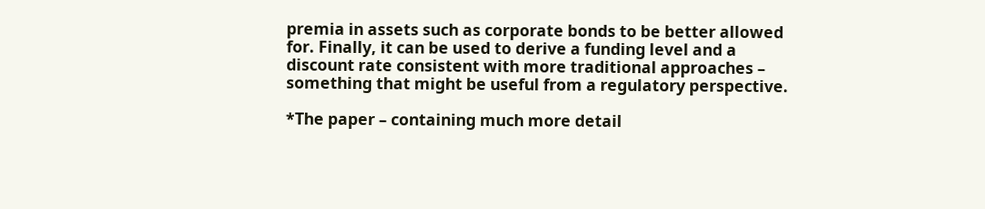premia in assets such as corporate bonds to be better allowed for. Finally, it can be used to derive a funding level and a discount rate consistent with more traditional approaches – something that might be useful from a regulatory perspective.

*The paper – containing much more detail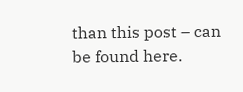than this post – can be found here.